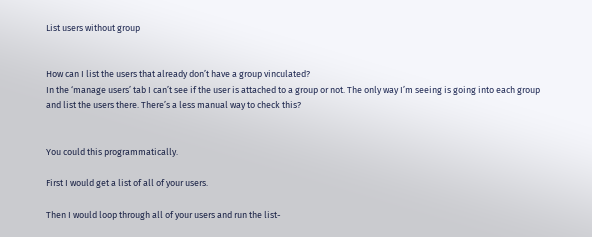List users without group


How can I list the users that already don’t have a group vinculated?
In the ‘manage users’ tab I can’t see if the user is attached to a group or not. The only way I’m seeing is going into each group and list the users there. There’s a less manual way to check this?


You could this programmatically.

First I would get a list of all of your users.

Then I would loop through all of your users and run the list-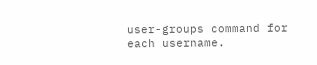user-groups command for each username.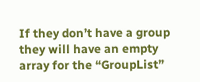If they don’t have a group they will have an empty array for the “GroupList”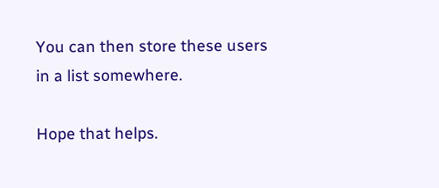You can then store these users in a list somewhere.

Hope that helps.